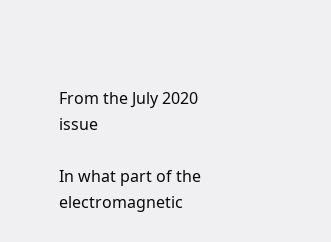From the July 2020 issue

In what part of the electromagnetic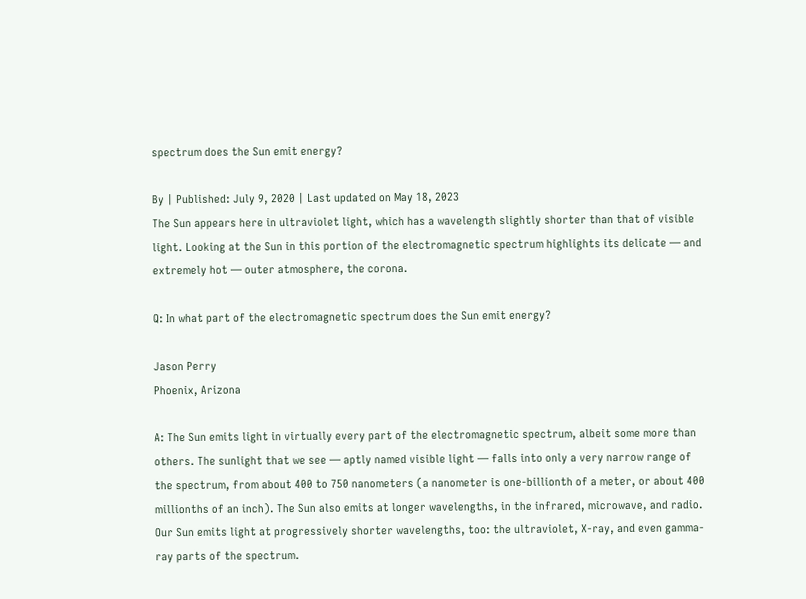spectrum does the Sun emit energy?

By | Published: July 9, 2020 | Last updated on May 18, 2023
The Sun appears here in ultraviolet light, which has a wavelength slightly shorter than that of visible light. Looking at the Sun in this portion of the electromagnetic spectrum highlights its delicate — and extremely hot — outer atmosphere, the corona.

Q: In what part of the electromagnetic spectrum does the Sun emit energy?

Jason Perry
Phoenix, Arizona

A: The Sun emits light in virtually every part of the electromagnetic spectrum, albeit some more than others. The sunlight that we see — aptly named visible light — falls into only a very narrow range of the spectrum, from about 400 to 750 nanometers (a nanometer is one-billionth of a meter, or about 400 millionths of an inch). The Sun also emits at longer wavelengths, in the infrared, microwave, and radio. Our Sun emits light at progressively shorter wavelengths, too: the ultraviolet, X-ray, and even gamma-ray parts of the spectrum.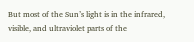But most of the Sun’s light is in the infrared, visible, and ultraviolet parts of the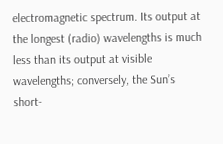electromagnetic spectrum. Its output at the longest (radio) wavelengths is much less than its output at visible wavelengths; conversely, the Sun’s short-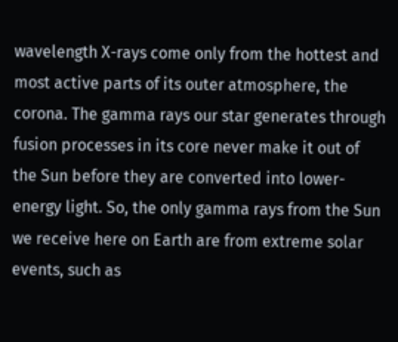wavelength X-rays come only from the hottest and most active parts of its outer atmosphere, the corona. The gamma rays our star generates through fusion processes in its core never make it out of the Sun before they are converted into lower-energy light. So, the only gamma rays from the Sun we receive here on Earth are from extreme solar events, such as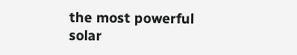the most powerful solar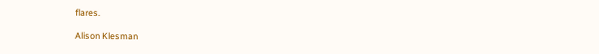flares.

Alison Klesman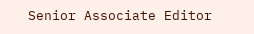Senior Associate Editor